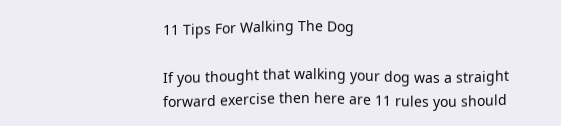11 Tips For Walking The Dog

If you thought that walking your dog was a straight forward exercise then here are 11 rules you should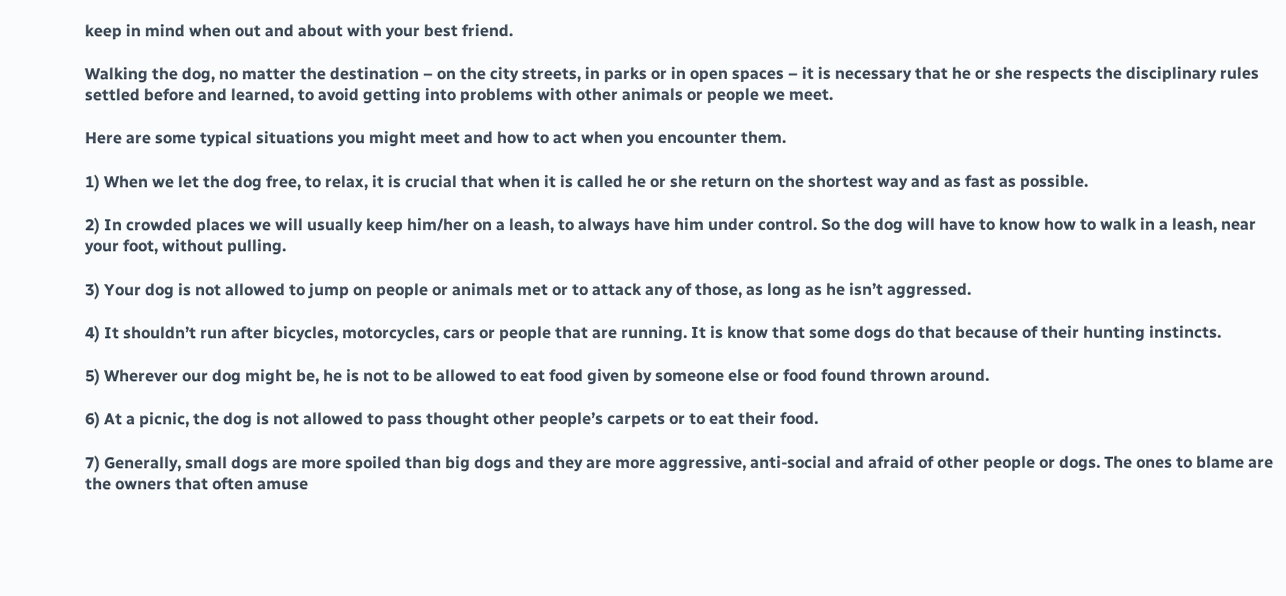keep in mind when out and about with your best friend.

Walking the dog, no matter the destination – on the city streets, in parks or in open spaces – it is necessary that he or she respects the disciplinary rules settled before and learned, to avoid getting into problems with other animals or people we meet.

Here are some typical situations you might meet and how to act when you encounter them.

1) When we let the dog free, to relax, it is crucial that when it is called he or she return on the shortest way and as fast as possible.

2) In crowded places we will usually keep him/her on a leash, to always have him under control. So the dog will have to know how to walk in a leash, near your foot, without pulling.

3) Your dog is not allowed to jump on people or animals met or to attack any of those, as long as he isn’t aggressed.

4) It shouldn’t run after bicycles, motorcycles, cars or people that are running. It is know that some dogs do that because of their hunting instincts.

5) Wherever our dog might be, he is not to be allowed to eat food given by someone else or food found thrown around.

6) At a picnic, the dog is not allowed to pass thought other people’s carpets or to eat their food.

7) Generally, small dogs are more spoiled than big dogs and they are more aggressive, anti-social and afraid of other people or dogs. The ones to blame are the owners that often amuse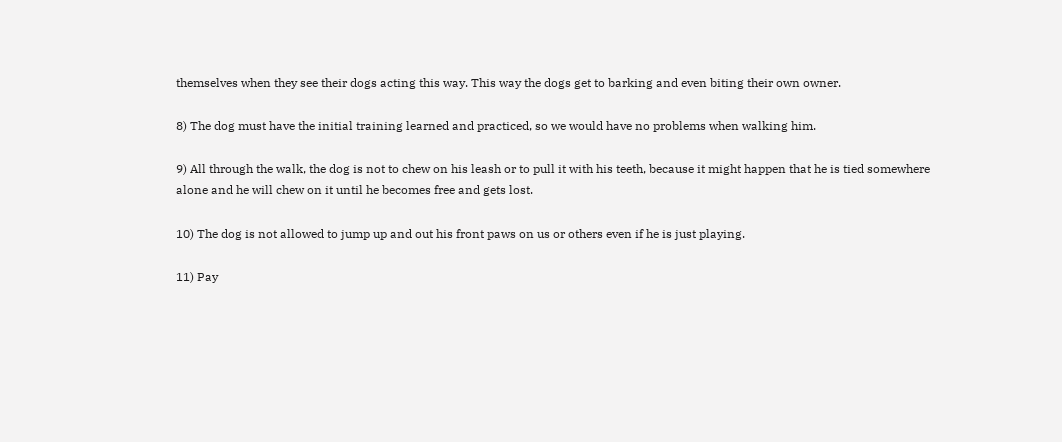themselves when they see their dogs acting this way. This way the dogs get to barking and even biting their own owner.

8) The dog must have the initial training learned and practiced, so we would have no problems when walking him.

9) All through the walk, the dog is not to chew on his leash or to pull it with his teeth, because it might happen that he is tied somewhere alone and he will chew on it until he becomes free and gets lost.

10) The dog is not allowed to jump up and out his front paws on us or others even if he is just playing.

11) Pay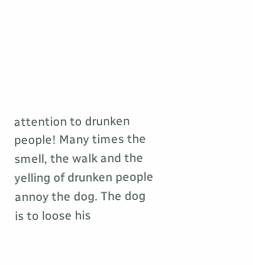attention to drunken people! Many times the smell, the walk and the yelling of drunken people annoy the dog. The dog is to loose his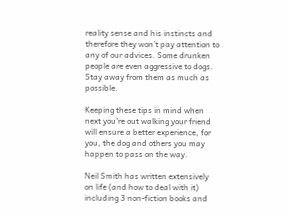reality sense and his instincts and therefore they won’t pay attention to any of our advices. Some drunken people are even aggressive to dogs. Stay away from them as much as possible.

Keeping these tips in mind when next you're out walking your friend will ensure a better experience, for you, the dog and others you may happen to pass on the way.

Neil Smith has written extensively on life (and how to deal with it) including 3 non-fiction books and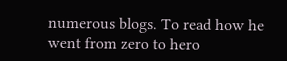numerous blogs. To read how he went from zero to hero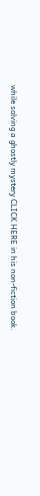while solving a ghostly mystery CLICK HERE in his non-fiction book.